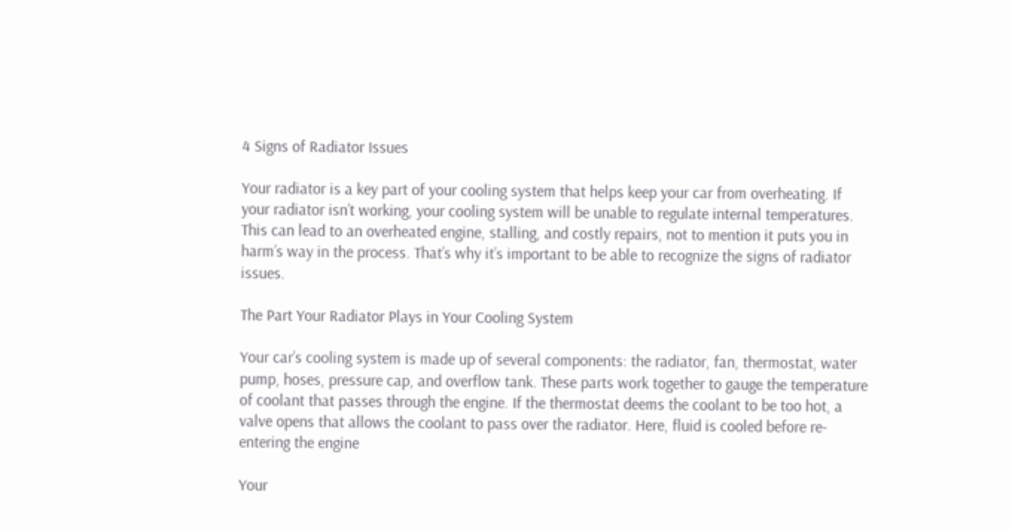4 Signs of Radiator Issues

Your radiator is a key part of your cooling system that helps keep your car from overheating. If your radiator isn’t working, your cooling system will be unable to regulate internal temperatures. This can lead to an overheated engine, stalling, and costly repairs, not to mention it puts you in harm’s way in the process. That’s why it’s important to be able to recognize the signs of radiator issues.

The Part Your Radiator Plays in Your Cooling System

Your car’s cooling system is made up of several components: the radiator, fan, thermostat, water pump, hoses, pressure cap, and overflow tank. These parts work together to gauge the temperature of coolant that passes through the engine. If the thermostat deems the coolant to be too hot, a valve opens that allows the coolant to pass over the radiator. Here, fluid is cooled before re-entering the engine

Your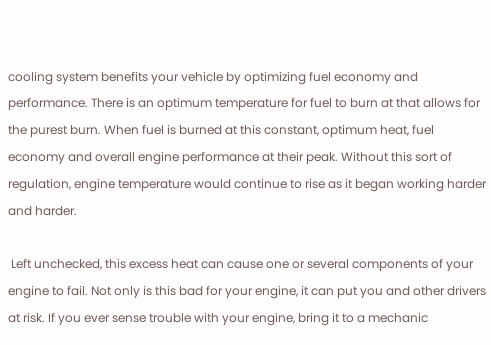cooling system benefits your vehicle by optimizing fuel economy and performance. There is an optimum temperature for fuel to burn at that allows for the purest burn. When fuel is burned at this constant, optimum heat, fuel economy and overall engine performance at their peak. Without this sort of regulation, engine temperature would continue to rise as it began working harder and harder.

 Left unchecked, this excess heat can cause one or several components of your engine to fail. Not only is this bad for your engine, it can put you and other drivers at risk. If you ever sense trouble with your engine, bring it to a mechanic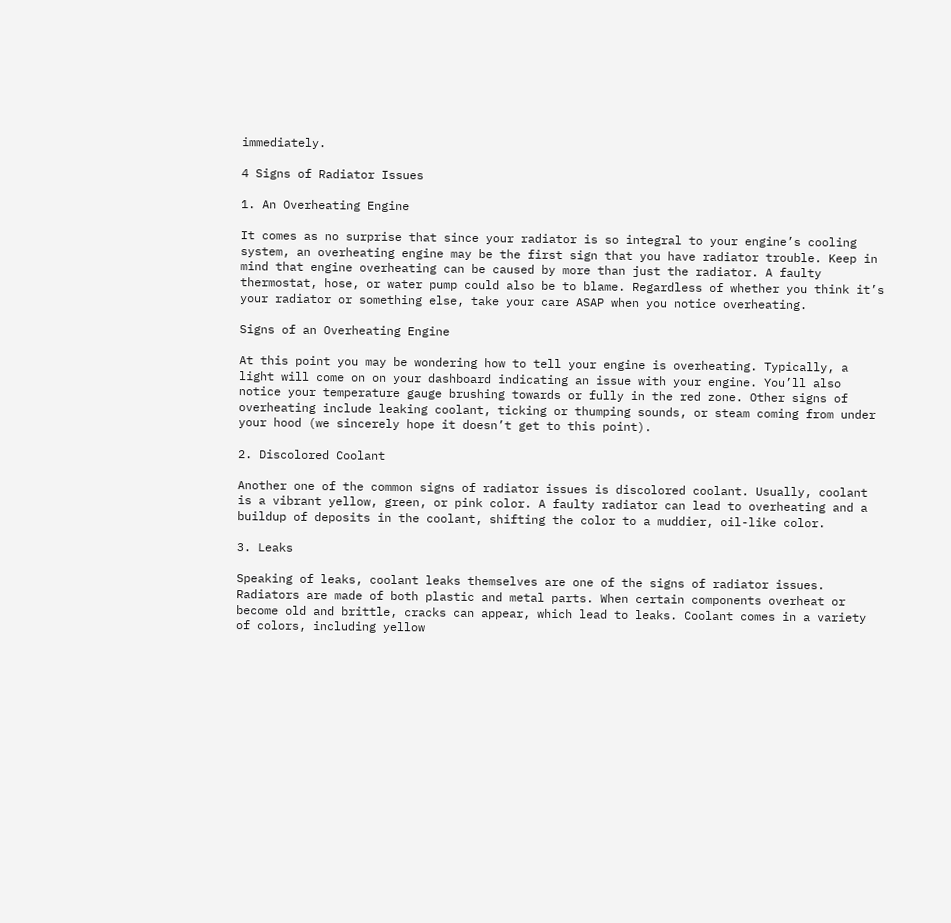immediately.

4 Signs of Radiator Issues

1. An Overheating Engine

It comes as no surprise that since your radiator is so integral to your engine’s cooling system, an overheating engine may be the first sign that you have radiator trouble. Keep in mind that engine overheating can be caused by more than just the radiator. A faulty thermostat, hose, or water pump could also be to blame. Regardless of whether you think it’s your radiator or something else, take your care ASAP when you notice overheating.

Signs of an Overheating Engine

At this point you may be wondering how to tell your engine is overheating. Typically, a light will come on on your dashboard indicating an issue with your engine. You’ll also notice your temperature gauge brushing towards or fully in the red zone. Other signs of overheating include leaking coolant, ticking or thumping sounds, or steam coming from under your hood (we sincerely hope it doesn’t get to this point).

2. Discolored Coolant

Another one of the common signs of radiator issues is discolored coolant. Usually, coolant is a vibrant yellow, green, or pink color. A faulty radiator can lead to overheating and a buildup of deposits in the coolant, shifting the color to a muddier, oil-like color.

3. Leaks

Speaking of leaks, coolant leaks themselves are one of the signs of radiator issues. Radiators are made of both plastic and metal parts. When certain components overheat or become old and brittle, cracks can appear, which lead to leaks. Coolant comes in a variety of colors, including yellow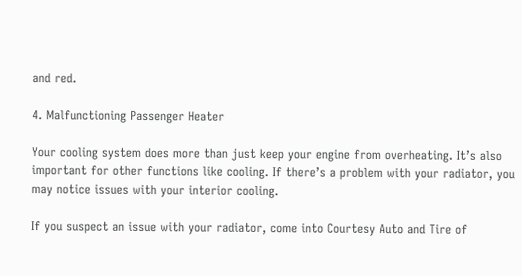and red.

4. Malfunctioning Passenger Heater

Your cooling system does more than just keep your engine from overheating. It’s also important for other functions like cooling. If there’s a problem with your radiator, you may notice issues with your interior cooling.

If you suspect an issue with your radiator, come into Courtesy Auto and Tire of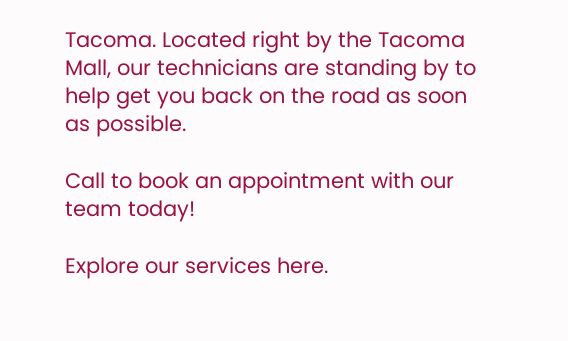Tacoma. Located right by the Tacoma Mall, our technicians are standing by to help get you back on the road as soon as possible.

Call to book an appointment with our team today!

Explore our services here.